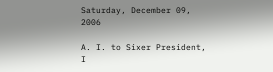Saturday, December 09, 2006

A. I. to Sixer President, I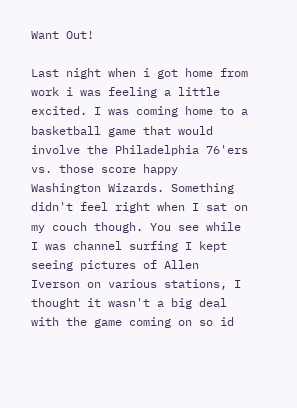Want Out!

Last night when i got home from work i was feeling a little excited. I was coming home to a basketball game that would involve the Philadelphia 76'ers vs. those score happy Washington Wizards. Something didn't feel right when I sat on my couch though. You see while I was channel surfing I kept seeing pictures of Allen Iverson on various stations, I thought it wasn't a big deal with the game coming on so id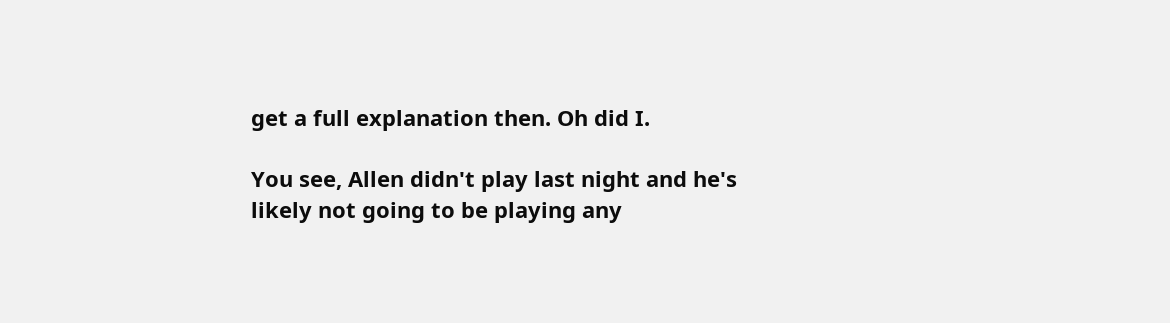get a full explanation then. Oh did I.

You see, Allen didn't play last night and he's likely not going to be playing any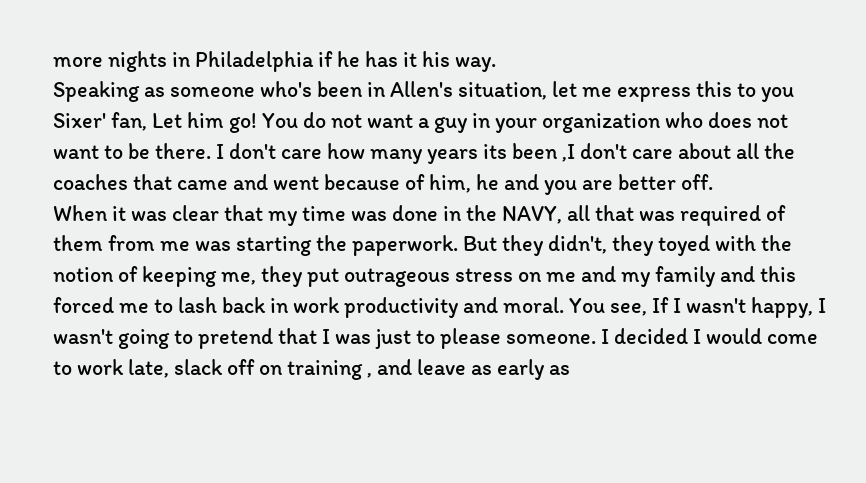more nights in Philadelphia if he has it his way.
Speaking as someone who's been in Allen's situation, let me express this to you Sixer' fan, Let him go! You do not want a guy in your organization who does not want to be there. I don't care how many years its been ,I don't care about all the coaches that came and went because of him, he and you are better off.
When it was clear that my time was done in the NAVY, all that was required of them from me was starting the paperwork. But they didn't, they toyed with the notion of keeping me, they put outrageous stress on me and my family and this forced me to lash back in work productivity and moral. You see, If I wasn't happy, I wasn't going to pretend that I was just to please someone. I decided I would come to work late, slack off on training , and leave as early as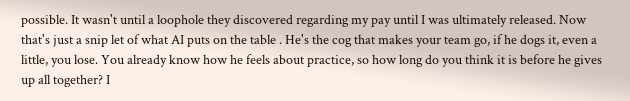possible. It wasn't until a loophole they discovered regarding my pay until I was ultimately released. Now that's just a snip let of what AI puts on the table . He's the cog that makes your team go, if he dogs it, even a little, you lose. You already know how he feels about practice, so how long do you think it is before he gives up all together? I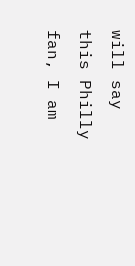will say this Philly fan, I am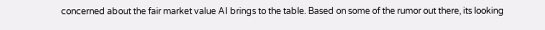concerned about the fair market value AI brings to the table. Based on some of the rumor out there, its looking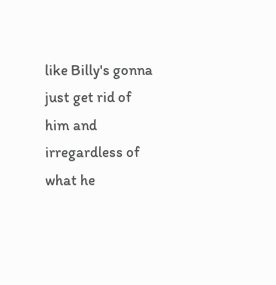like Billy's gonna just get rid of him and irregardless of what he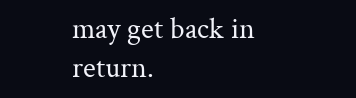may get back in return.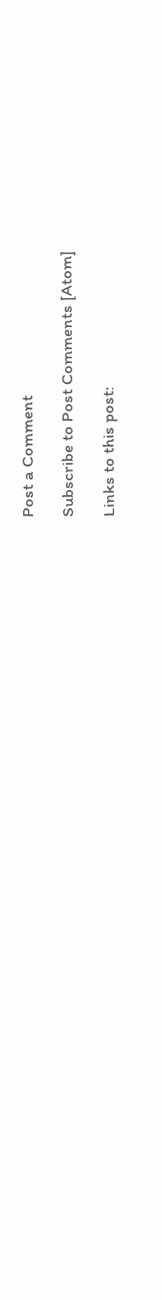Post a Comment

Subscribe to Post Comments [Atom]

Links to this post: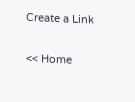Create a Link

<< Home